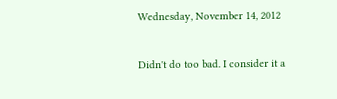Wednesday, November 14, 2012


Didn't do too bad. I consider it a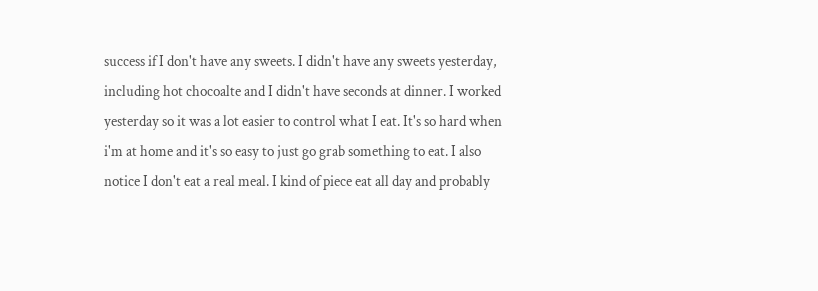success if I don't have any sweets. I didn't have any sweets yesterday, including hot chocoalte and I didn't have seconds at dinner. I worked yesterday so it was a lot easier to control what I eat. It's so hard when i'm at home and it's so easy to just go grab something to eat. I also notice I don't eat a real meal. I kind of piece eat all day and probably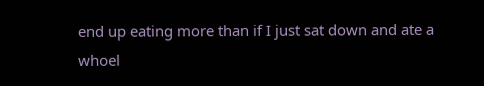end up eating more than if I just sat down and ate a whoel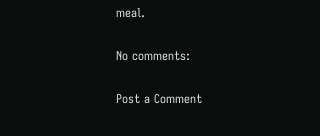meal.

No comments:

Post a Comment